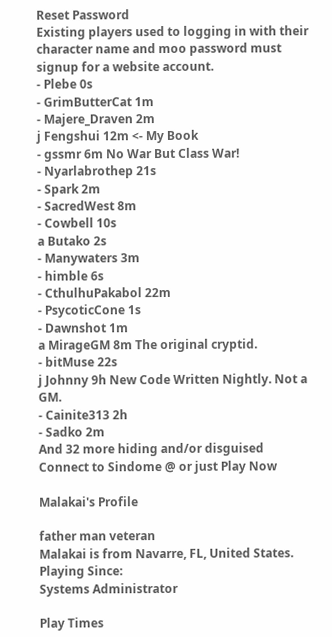Reset Password
Existing players used to logging in with their character name and moo password must signup for a website account.
- Plebe 0s
- GrimButterCat 1m
- Majere_Draven 2m
j Fengshui 12m <- My Book
- gssmr 6m No War But Class War!
- Nyarlabrothep 21s
- Spark 2m
- SacredWest 8m
- Cowbell 10s
a Butako 2s
- Manywaters 3m
- himble 6s
- CthulhuPakabol 22m
- PsycoticCone 1s
- Dawnshot 1m
a MirageGM 8m The original cryptid.
- bitMuse 22s
j Johnny 9h New Code Written Nightly. Not a GM.
- Cainite313 2h
- Sadko 2m
And 32 more hiding and/or disguised
Connect to Sindome @ or just Play Now

Malakai's Profile

father man veteran
Malakai is from Navarre, FL, United States.
Playing Since:
Systems Administrator

Play Times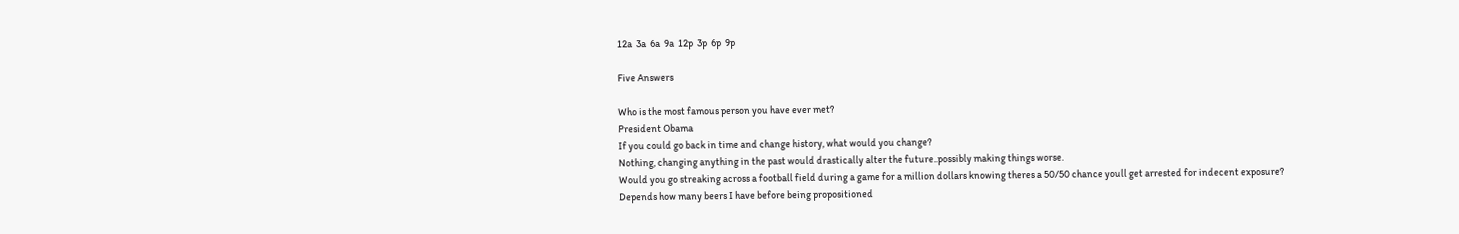12a  3a  6a  9a  12p  3p  6p  9p

Five Answers

Who is the most famous person you have ever met?
President Obama
If you could go back in time and change history, what would you change?
Nothing, changing anything in the past would drastically alter the future..possibly making things worse.
Would you go streaking across a football field during a game for a million dollars knowing theres a 50/50 chance youll get arrested for indecent exposure?
Depends how many beers I have before being propositioned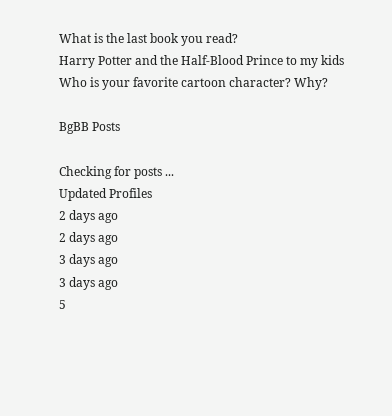What is the last book you read?
Harry Potter and the Half-Blood Prince to my kids
Who is your favorite cartoon character? Why?

BgBB Posts

Checking for posts ...
Updated Profiles
2 days ago
2 days ago
3 days ago
3 days ago
5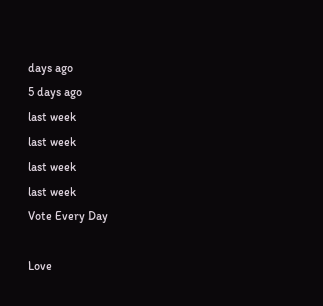days ago
5 days ago
last week
last week
last week
last week
Vote Every Day

Love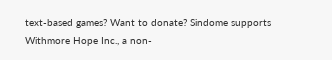text-based games? Want to donate? Sindome supports Withmore Hope Inc., a non-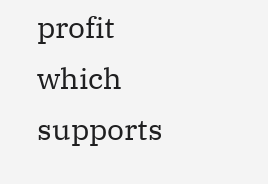profit which supports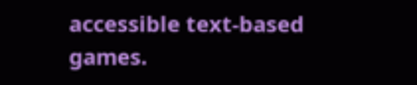accessible text-based games.